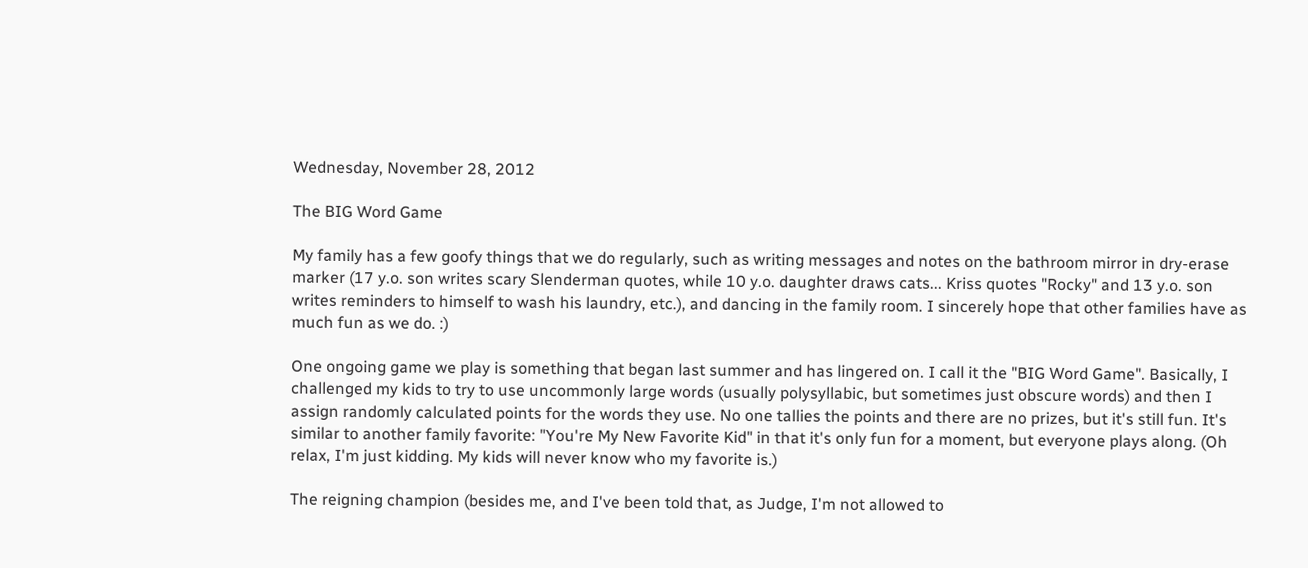Wednesday, November 28, 2012

The BIG Word Game

My family has a few goofy things that we do regularly, such as writing messages and notes on the bathroom mirror in dry-erase marker (17 y.o. son writes scary Slenderman quotes, while 10 y.o. daughter draws cats... Kriss quotes "Rocky" and 13 y.o. son writes reminders to himself to wash his laundry, etc.), and dancing in the family room. I sincerely hope that other families have as much fun as we do. :)

One ongoing game we play is something that began last summer and has lingered on. I call it the "BIG Word Game". Basically, I challenged my kids to try to use uncommonly large words (usually polysyllabic, but sometimes just obscure words) and then I assign randomly calculated points for the words they use. No one tallies the points and there are no prizes, but it's still fun. It's similar to another family favorite: "You're My New Favorite Kid" in that it's only fun for a moment, but everyone plays along. (Oh relax, I'm just kidding. My kids will never know who my favorite is.)

The reigning champion (besides me, and I've been told that, as Judge, I'm not allowed to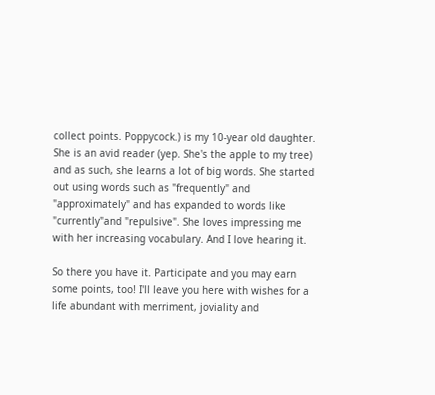collect points. Poppycock.) is my 10-year old daughter. She is an avid reader (yep. She's the apple to my tree) and as such, she learns a lot of big words. She started out using words such as "frequently" and "approximately" and has expanded to words like "currently"and "repulsive". She loves impressing me with her increasing vocabulary. And I love hearing it.

So there you have it. Participate and you may earn some points, too! I'll leave you here with wishes for a life abundant with merriment, joviality and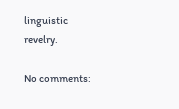linguistic revelry.

No comments: